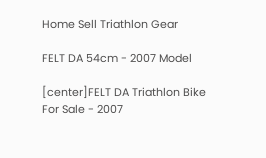Home Sell Triathlon Gear

FELT DA 54cm - 2007 Model

[center]FELT DA Triathlon Bike For Sale - 2007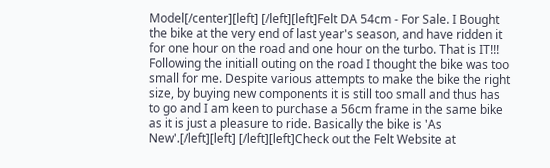Model[/center][left] [/left][left]Felt DA 54cm - For Sale. I Bought the bike at the very end of last year's season, and have ridden it for one hour on the road and one hour on the turbo. That is IT!!! Following the initiall outing on the road I thought the bike was too small for me. Despite various attempts to make the bike the right size, by buying new components it is still too small and thus has to go and I am keen to purchase a 56cm frame in the same bike as it is just a pleasure to ride. Basically the bike is 'As New'.[/left][left] [/left][left]Check out the Felt Website at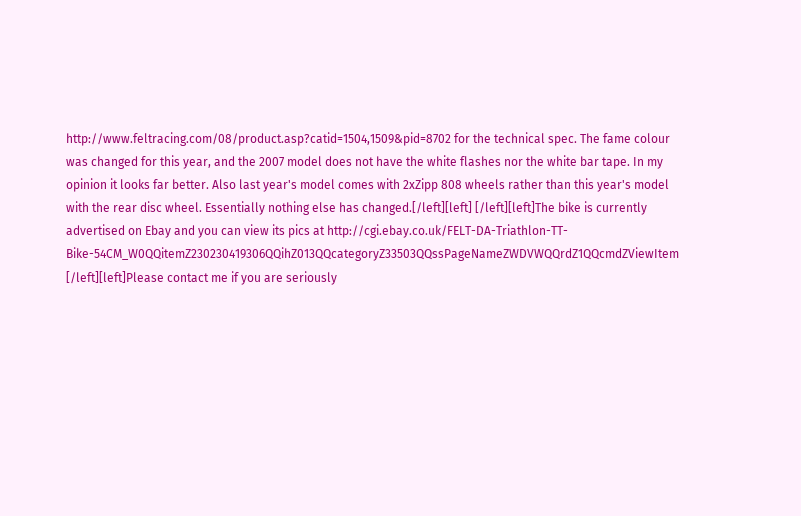http://www.feltracing.com/08/product.asp?catid=1504,1509&pid=8702 for the technical spec. The fame colour was changed for this year, and the 2007 model does not have the white flashes nor the white bar tape. In my opinion it looks far better. Also last year's model comes with 2xZipp 808 wheels rather than this year's model with the rear disc wheel. Essentially nothing else has changed.[/left][left] [/left][left]The bike is currently advertised on Ebay and you can view its pics at http://cgi.ebay.co.uk/FELT-DA-Triathlon-TT-Bike-54CM_W0QQitemZ230230419306QQihZ013QQcategoryZ33503QQssPageNameZWDVWQQrdZ1QQcmdZViewItem [/left][left]Please contact me if you are seriously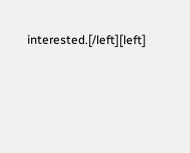interested.[/left][left]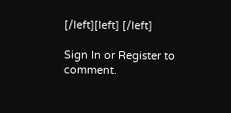[/left][left] [/left]

Sign In or Register to comment.